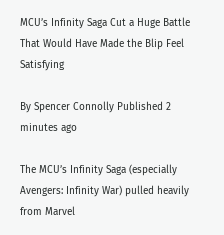MCU’s Infinity Saga Cut a Huge Battle That Would Have Made the Blip Feel Satisfying

By Spencer Connolly Published 2 minutes ago

The MCU’s Infinity Saga (especially Avengers: Infinity War) pulled heavily from Marvel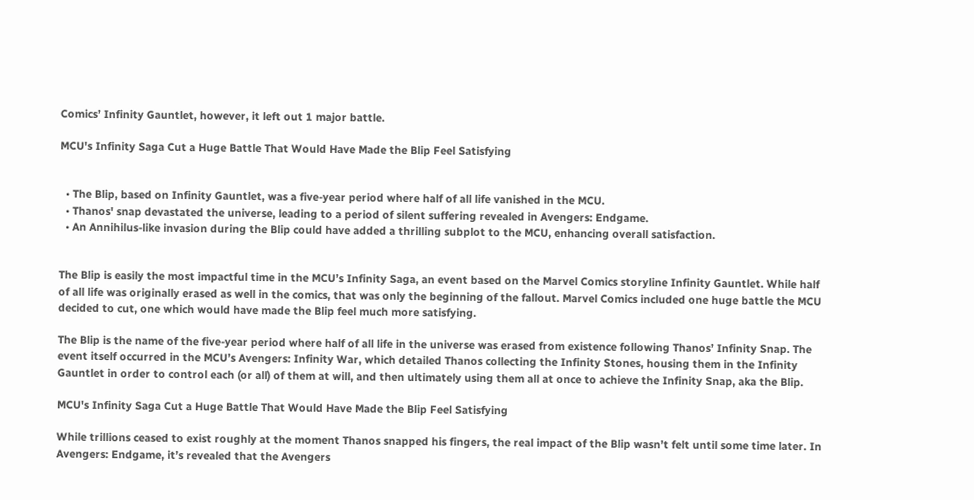Comics’ Infinity Gauntlet, however, it left out 1 major battle.

MCU's Infinity Saga Cut a Huge Battle That Would Have Made the Blip Feel Satisfying


  • The Blip, based on Infinity Gauntlet, was a five-year period where half of all life vanished in the MCU.
  • Thanos' snap devastated the universe, leading to a period of silent suffering revealed in Avengers: Endgame.
  • An Annihilus-like invasion during the Blip could have added a thrilling subplot to the MCU, enhancing overall satisfaction.


The Blip is easily the most impactful time in the MCU’s Infinity Saga, an event based on the Marvel Comics storyline Infinity Gauntlet. While half of all life was originally erased as well in the comics, that was only the beginning of the fallout. Marvel Comics included one huge battle the MCU decided to cut, one which would have made the Blip feel much more satisfying.

The Blip is the name of the five-year period where half of all life in the universe was erased from existence following Thanos’ Infinity Snap. The event itself occurred in the MCU’s Avengers: Infinity War, which detailed Thanos collecting the Infinity Stones, housing them in the Infinity Gauntlet in order to control each (or all) of them at will, and then ultimately using them all at once to achieve the Infinity Snap, aka the Blip.

MCU's Infinity Saga Cut a Huge Battle That Would Have Made the Blip Feel Satisfying

While trillions ceased to exist roughly at the moment Thanos snapped his fingers, the real impact of the Blip wasn’t felt until some time later. In Avengers: Endgame, it’s revealed that the Avengers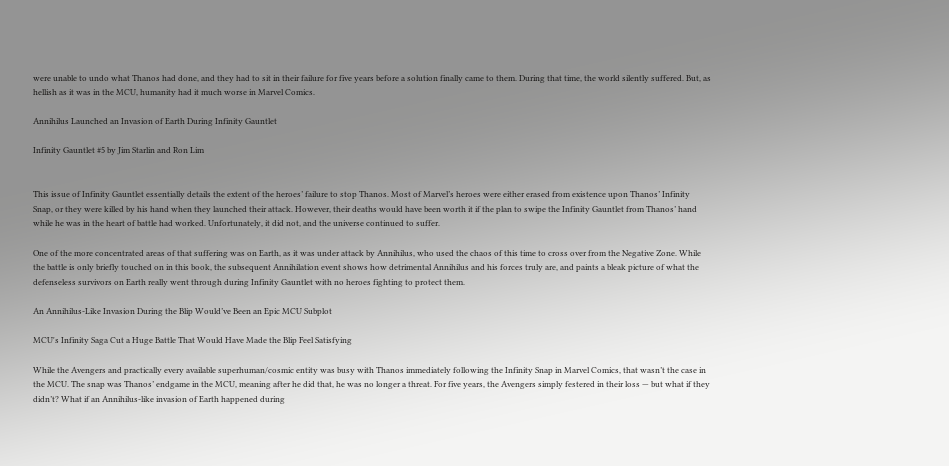were unable to undo what Thanos had done, and they had to sit in their failure for five years before a solution finally came to them. During that time, the world silently suffered. But, as hellish as it was in the MCU, humanity had it much worse in Marvel Comics.

Annihilus Launched an Invasion of Earth During Infinity Gauntlet

Infinity Gauntlet #5 by Jim Starlin and Ron Lim


This issue of Infinity Gauntlet essentially details the extent of the heroes’ failure to stop Thanos. Most of Marvel’s heroes were either erased from existence upon Thanos’ Infinity Snap, or they were killed by his hand when they launched their attack. However, their deaths would have been worth it if the plan to swipe the Infinity Gauntlet from Thanos’ hand while he was in the heart of battle had worked. Unfortunately, it did not, and the universe continued to suffer.

One of the more concentrated areas of that suffering was on Earth, as it was under attack by Annihilus, who used the chaos of this time to cross over from the Negative Zone. While the battle is only briefly touched on in this book, the subsequent Annihilation event shows how detrimental Annihilus and his forces truly are, and paints a bleak picture of what the defenseless survivors on Earth really went through during Infinity Gauntlet with no heroes fighting to protect them.

An Annihilus-Like Invasion During the Blip Would’ve Been an Epic MCU Subplot

MCU's Infinity Saga Cut a Huge Battle That Would Have Made the Blip Feel Satisfying

While the Avengers and practically every available superhuman/cosmic entity was busy with Thanos immediately following the Infinity Snap in Marvel Comics, that wasn’t the case in the MCU. The snap was Thanos’ endgame in the MCU, meaning after he did that, he was no longer a threat. For five years, the Avengers simply festered in their loss — but what if they didn’t? What if an Annihilus-like invasion of Earth happened during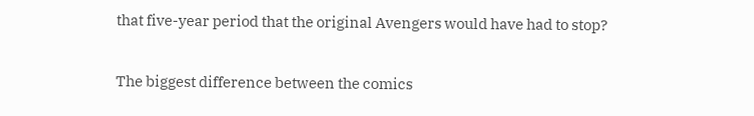that five-year period that the original Avengers would have had to stop?

The biggest difference between the comics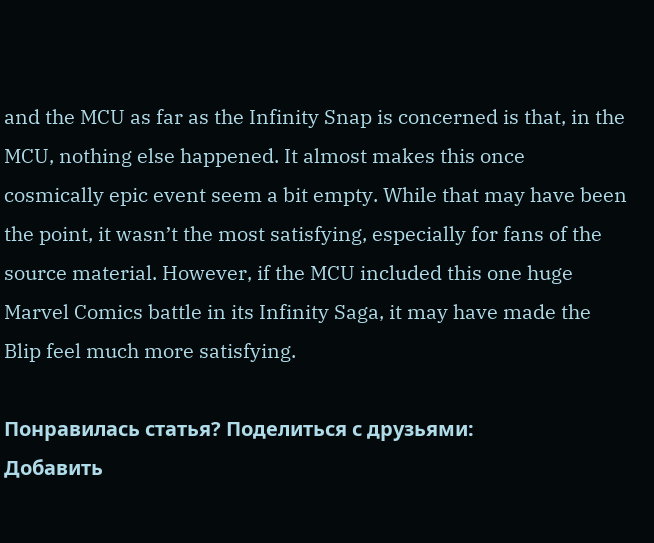and the MCU as far as the Infinity Snap is concerned is that, in the MCU, nothing else happened. It almost makes this once cosmically epic event seem a bit empty. While that may have been the point, it wasn’t the most satisfying, especially for fans of the source material. However, if the MCU included this one huge Marvel Comics battle in its Infinity Saga, it may have made the Blip feel much more satisfying.

Понравилась статья? Поделиться с друзьями:
Добавить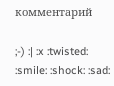комментарий

;-) :| :x :twisted: :smile: :shock: :sad: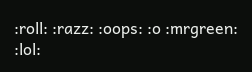:roll: :razz: :oops: :o :mrgreen: :lol: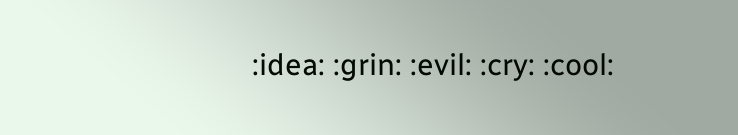:idea: :grin: :evil: :cry: :cool: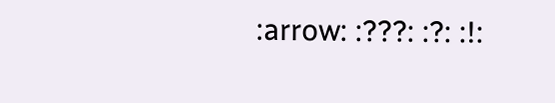:arrow: :???: :?: :!: